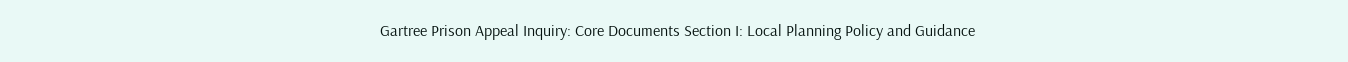Gartree Prison Appeal Inquiry: Core Documents Section I: Local Planning Policy and Guidance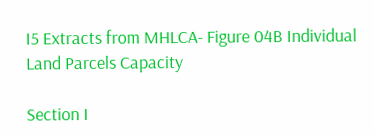I5 Extracts from MHLCA- Figure 04B Individual Land Parcels Capacity

Section I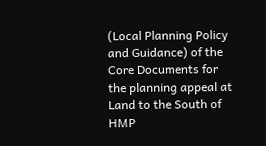(Local Planning Policy and Guidance) of the Core Documents for the planning appeal at Land to the South of HMP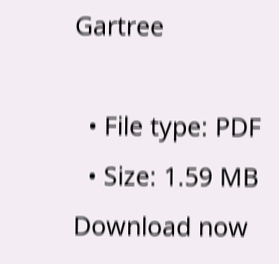Gartree

  • File type: PDF
  • Size: 1.59 MB
Download now